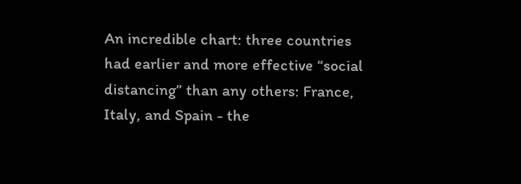An incredible chart: three countries had earlier and more effective “social distancing” than any others: France, Italy, and Spain - the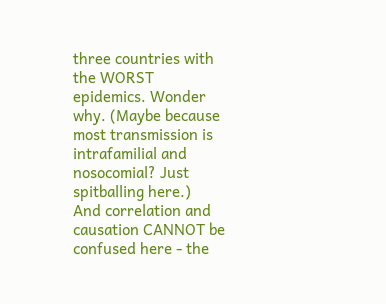three countries with the WORST epidemics. Wonder why. (Maybe because most transmission is intrafamilial and nosocomial? Just spitballing here.)
And correlation and causation CANNOT be confused here - the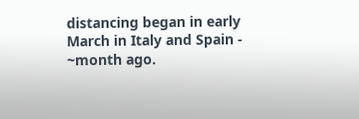distancing began in early March in Italy and Spain - ~month ago.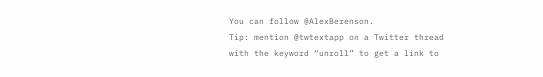You can follow @AlexBerenson.
Tip: mention @twtextapp on a Twitter thread with the keyword “unroll” to get a link to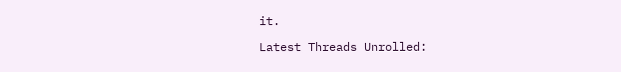it.

Latest Threads Unrolled: